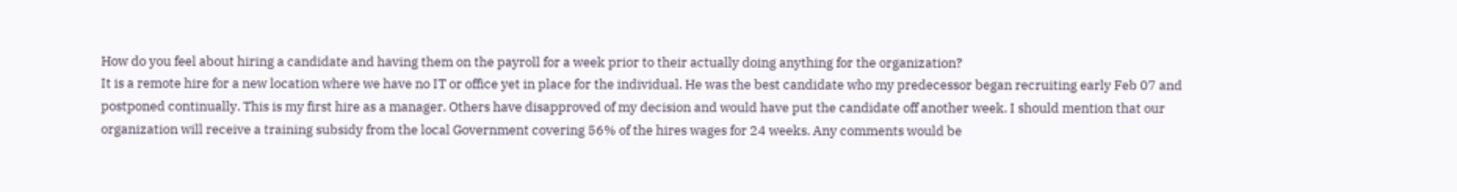How do you feel about hiring a candidate and having them on the payroll for a week prior to their actually doing anything for the organization?
It is a remote hire for a new location where we have no IT or office yet in place for the individual. He was the best candidate who my predecessor began recruiting early Feb 07 and postponed continually. This is my first hire as a manager. Others have disapproved of my decision and would have put the candidate off another week. I should mention that our organization will receive a training subsidy from the local Government covering 56% of the hires wages for 24 weeks. Any comments would be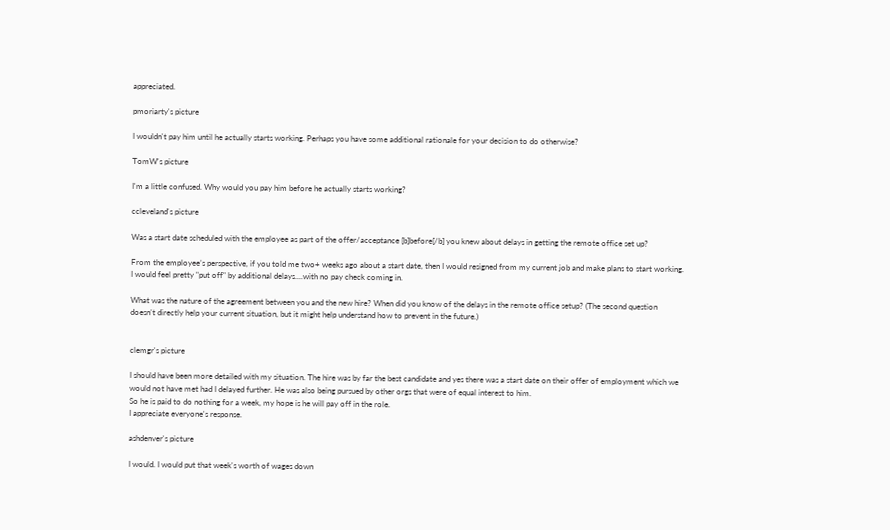appreciated.

pmoriarty's picture

I wouldn't pay him until he actually starts working. Perhaps you have some additional rationale for your decision to do otherwise?

TomW's picture

I'm a little confused. Why would you pay him before he actually starts working?

ccleveland's picture

Was a start date scheduled with the employee as part of the offer/acceptance [b]before[/b] you knew about delays in getting the remote office set up?

From the employee’s perspective, if you told me two+ weeks ago about a start date, then I would resigned from my current job and make plans to start working. I would feel pretty "put off" by additional delays....with no pay check coming in.

What was the nature of the agreement between you and the new hire? When did you know of the delays in the remote office setup? (The second question doesn’t directly help your current situation, but it might help understand how to prevent in the future.)


clemgr's picture

I should have been more detailed with my situation. The hire was by far the best candidate and yes there was a start date on their offer of employment which we would not have met had I delayed further. He was also being pursued by other orgs that were of equal interest to him.
So he is paid to do nothing for a week, my hope is he will pay off in the role.
I appreciate everyone's response.

ashdenver's picture

I would. I would put that week's worth of wages down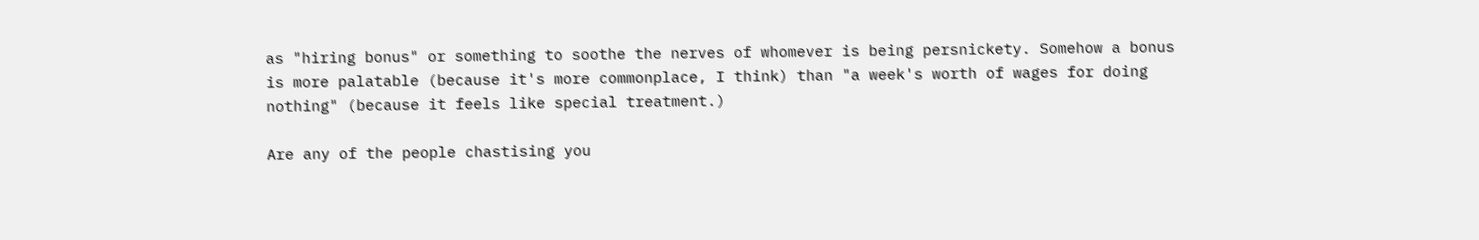as "hiring bonus" or something to soothe the nerves of whomever is being persnickety. Somehow a bonus is more palatable (because it's more commonplace, I think) than "a week's worth of wages for doing nothing" (because it feels like special treatment.)

Are any of the people chastising you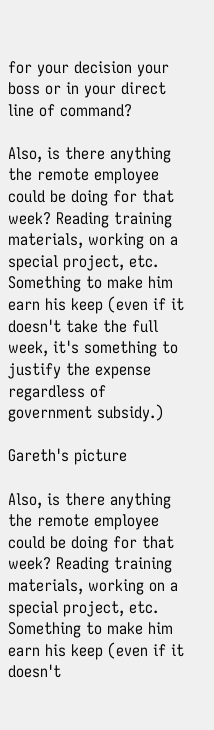for your decision your boss or in your direct line of command?

Also, is there anything the remote employee could be doing for that week? Reading training materials, working on a special project, etc. Something to make him earn his keep (even if it doesn't take the full week, it's something to justify the expense regardless of government subsidy.)

Gareth's picture

Also, is there anything the remote employee could be doing for that week? Reading training materials, working on a special project, etc. Something to make him earn his keep (even if it doesn't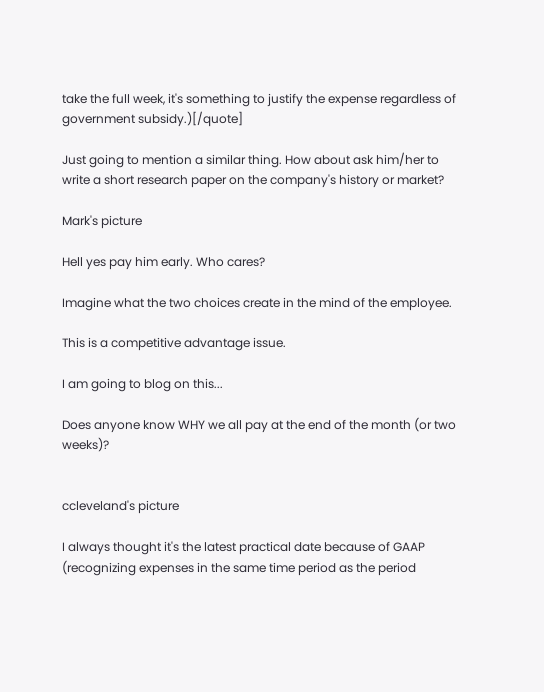take the full week, it's something to justify the expense regardless of government subsidy.)[/quote]

Just going to mention a similar thing. How about ask him/her to write a short research paper on the company's history or market?

Mark's picture

Hell yes pay him early. Who cares?

Imagine what the two choices create in the mind of the employee.

This is a competitive advantage issue.

I am going to blog on this...

Does anyone know WHY we all pay at the end of the month (or two weeks)?


ccleveland's picture

I always thought it's the latest practical date because of GAAP (recognizing expenses in the same time period as the period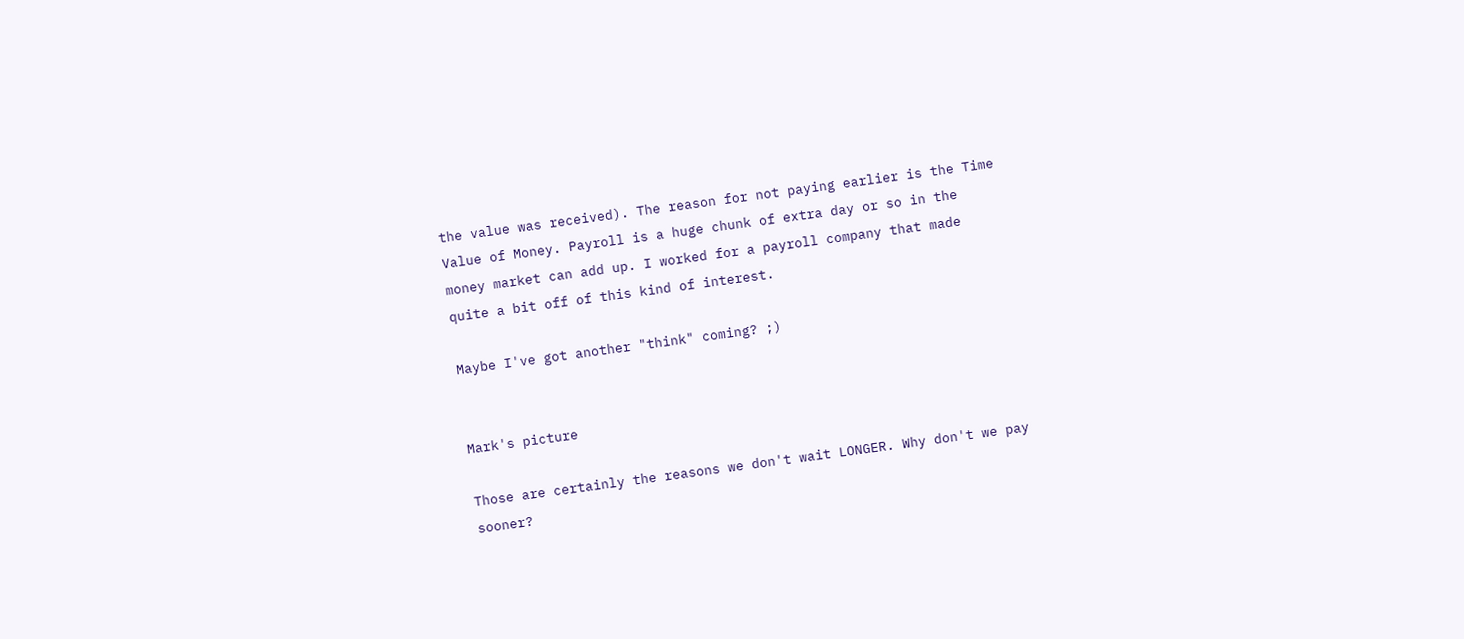the value was received). The reason for not paying earlier is the Time Value of Money. Payroll is a huge chunk of extra day or so in the money market can add up. I worked for a payroll company that made quite a bit off of this kind of interest.

Maybe I've got another "think" coming? ;)


Mark's picture

Those are certainly the reasons we don't wait LONGER. Why don't we pay sooner?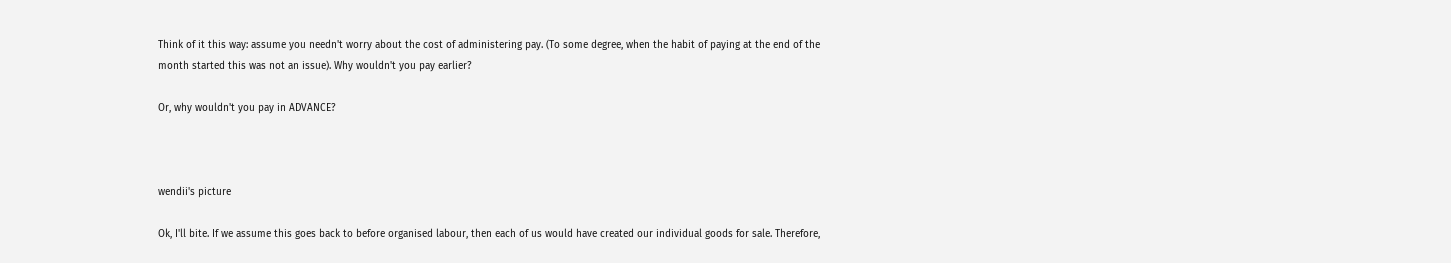Think of it this way: assume you needn't worry about the cost of administering pay. (To some degree, when the habit of paying at the end of the month started this was not an issue). Why wouldn't you pay earlier?

Or, why wouldn't you pay in ADVANCE?



wendii's picture

Ok, I'll bite. If we assume this goes back to before organised labour, then each of us would have created our individual goods for sale. Therefore,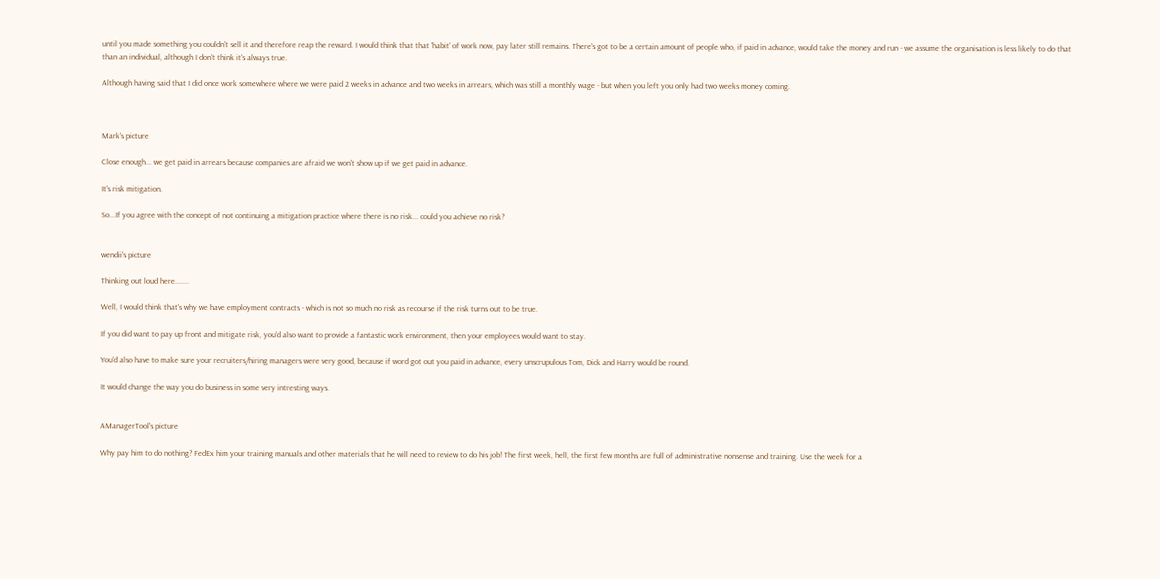until you made something you couldn't sell it and therefore reap the reward. I would think that that 'habit' of work now, pay later still remains. There's got to be a certain amount of people who, if paid in advance, would take the money and run - we assume the organisation is less likely to do that than an individual, although I don't think it's always true.

Although having said that I did once work somewhere where we were paid 2 weeks in advance and two weeks in arrears, which was still a monthly wage - but when you left you only had two weeks money coming.



Mark's picture

Close enough... we get paid in arrears because companies are afraid we won't show up if we get paid in advance.

It's risk mitigation.

So...If you agree with the concept of not continuing a mitigation practice where there is no risk... could you achieve no risk?


wendii's picture

Thinking out loud here.......

Well, I would think that's why we have employment contracts - which is not so much no risk as recourse if the risk turns out to be true.

If you did want to pay up front and mitigate risk, you'd also want to provide a fantastic work environment, then your employees would want to stay.

You'd also have to make sure your recruiters/hiring managers were very good, because if word got out you paid in advance, every unscrupulous Tom, Dick and Harry would be round.

It would change the way you do business in some very intresting ways.


AManagerTool's picture

Why pay him to do nothing? FedEx him your training manuals and other materials that he will need to review to do his job! The first week, hell, the first few months are full of administrative nonsense and training. Use the week for a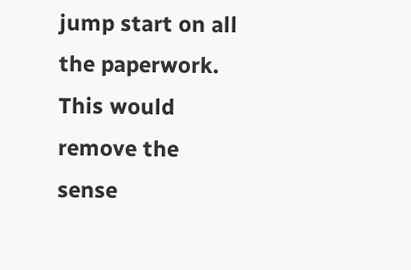jump start on all the paperwork. This would remove the sense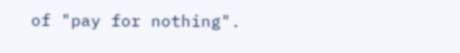of "pay for nothing".